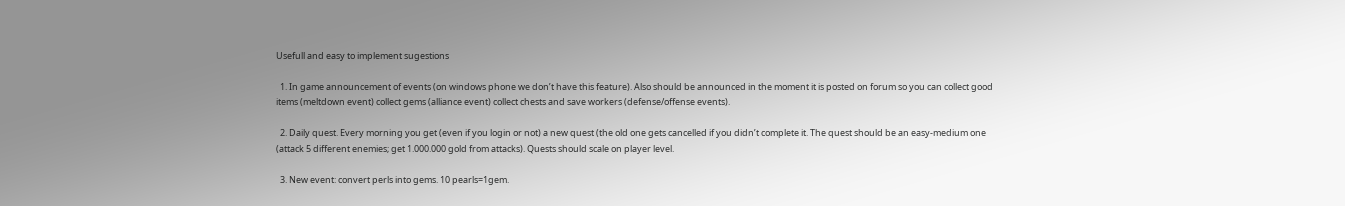Usefull and easy to implement sugestions

  1. In game announcement of events (on windows phone we don’t have this feature). Also should be announced in the moment it is posted on forum so you can collect good items (meltdown event) collect gems (alliance event) collect chests and save workers (defense/offense events).

  2. Daily quest. Every morning you get (even if you login or not) a new quest (the old one gets cancelled if you didn’t complete it. The quest should be an easy-medium one (attack 5 different enemies; get 1.000.000 gold from attacks). Quests should scale on player level.

  3. New event: convert perls into gems. 10 pearls=1gem.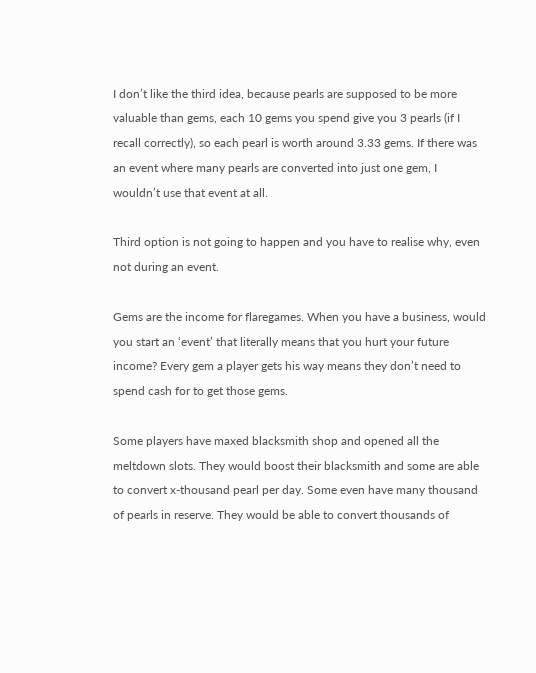I don’t like the third idea, because pearls are supposed to be more valuable than gems, each 10 gems you spend give you 3 pearls (if I recall correctly), so each pearl is worth around 3.33 gems. If there was an event where many pearls are converted into just one gem, I wouldn’t use that event at all.

Third option is not going to happen and you have to realise why, even not during an event.

Gems are the income for flaregames. When you have a business, would you start an ‘event’ that literally means that you hurt your future income? Every gem a player gets his way means they don’t need to spend cash for to get those gems.

Some players have maxed blacksmith shop and opened all the meltdown slots. They would boost their blacksmith and some are able to convert x-thousand pearl per day. Some even have many thousand of pearls in reserve. They would be able to convert thousands of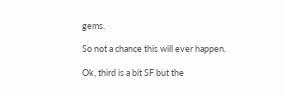gems.

So not a chance this will ever happen.

Ok, third is a bit SF but the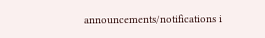announcements/notifications i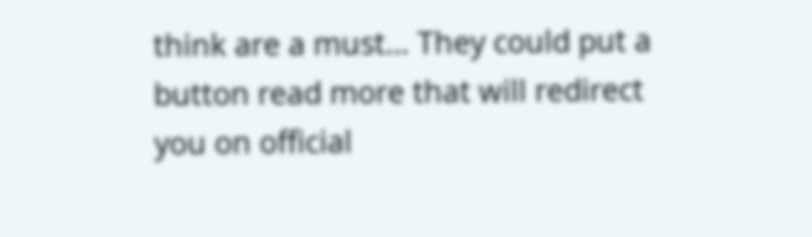think are a must… They could put a button read more that will redirect you on official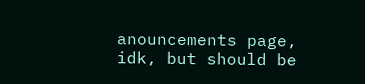anouncements page, idk, but should be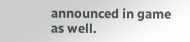announced in game as well.